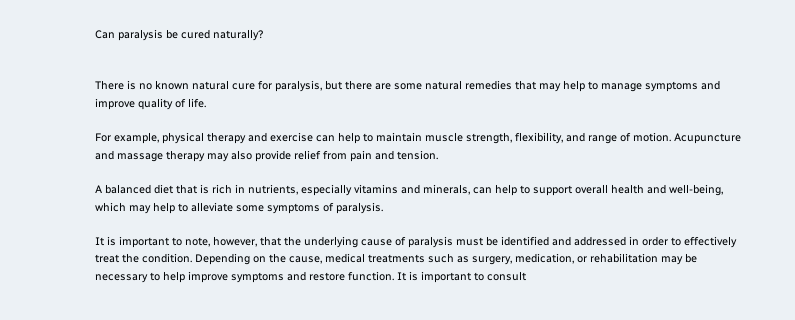Can paralysis be cured naturally?


There is no known natural cure for paralysis, but there are some natural remedies that may help to manage symptoms and improve quality of life.

For example, physical therapy and exercise can help to maintain muscle strength, flexibility, and range of motion. Acupuncture and massage therapy may also provide relief from pain and tension.

A balanced diet that is rich in nutrients, especially vitamins and minerals, can help to support overall health and well-being, which may help to alleviate some symptoms of paralysis.

It is important to note, however, that the underlying cause of paralysis must be identified and addressed in order to effectively treat the condition. Depending on the cause, medical treatments such as surgery, medication, or rehabilitation may be necessary to help improve symptoms and restore function. It is important to consult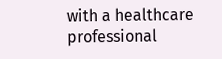with a healthcare professional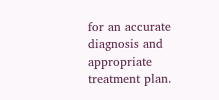for an accurate diagnosis and appropriate treatment plan.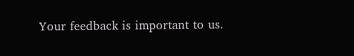Your feedback is important to us.